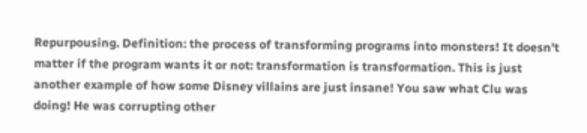Repurpousing. Definition: the process of transforming programs into monsters! It doesn't matter if the program wants it or not: transformation is transformation. This is just another example of how some Disney villains are just insane! You saw what Clu was doing! He was corrupting other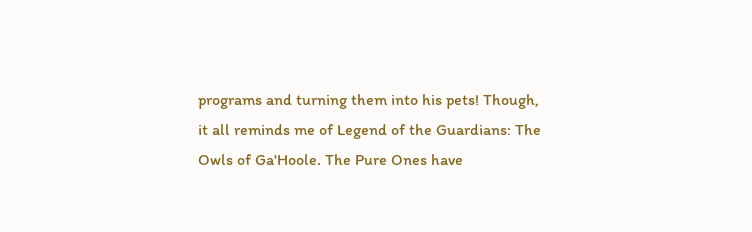programs and turning them into his pets! Though, it all reminds me of Legend of the Guardians: The Owls of Ga'Hoole. The Pure Ones have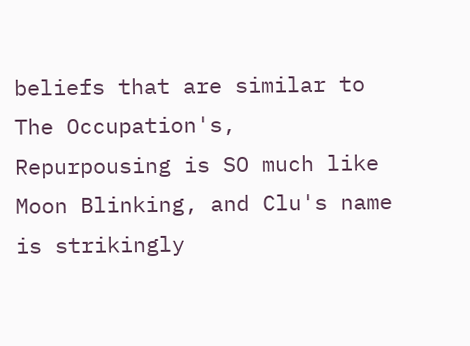beliefs that are similar to The Occupation's, Repurpousing is SO much like Moon Blinking, and Clu's name is strikingly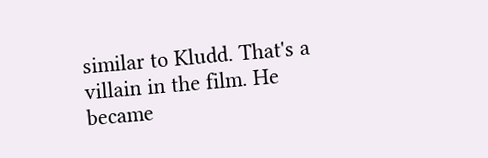similar to Kludd. That's a villain in the film. He became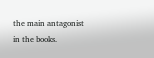the main antagonist in the books.